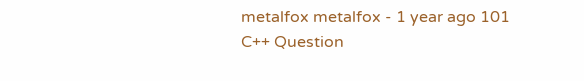metalfox metalfox - 1 year ago 101
C++ Question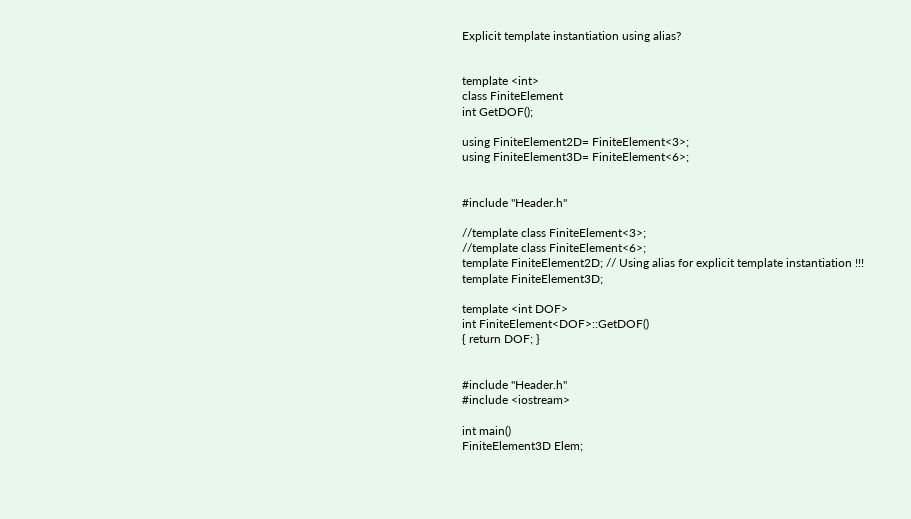Explicit template instantiation using alias?


template <int>
class FiniteElement
int GetDOF();

using FiniteElement2D= FiniteElement<3>;
using FiniteElement3D= FiniteElement<6>;


#include "Header.h"

//template class FiniteElement<3>;
//template class FiniteElement<6>;
template FiniteElement2D; // Using alias for explicit template instantiation !!!
template FiniteElement3D;

template <int DOF>
int FiniteElement<DOF>::GetDOF()
{ return DOF; }


#include "Header.h"
#include <iostream>

int main()
FiniteElement3D Elem;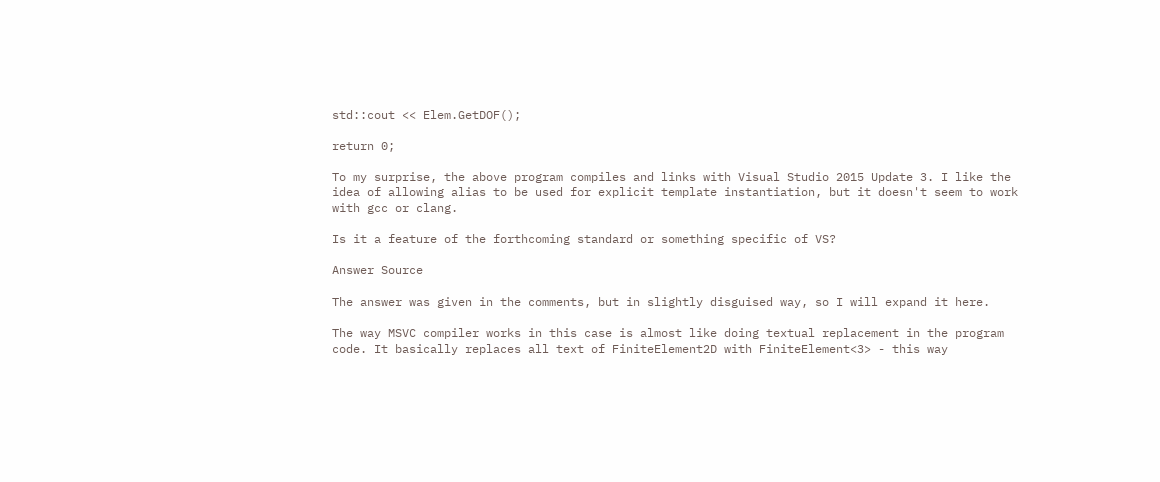std::cout << Elem.GetDOF();

return 0;

To my surprise, the above program compiles and links with Visual Studio 2015 Update 3. I like the idea of allowing alias to be used for explicit template instantiation, but it doesn't seem to work with gcc or clang.

Is it a feature of the forthcoming standard or something specific of VS?

Answer Source

The answer was given in the comments, but in slightly disguised way, so I will expand it here.

The way MSVC compiler works in this case is almost like doing textual replacement in the program code. It basically replaces all text of FiniteElement2D with FiniteElement<3> - this way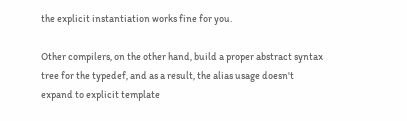the explicit instantiation works fine for you.

Other compilers, on the other hand, build a proper abstract syntax tree for the typedef, and as a result, the alias usage doesn't expand to explicit template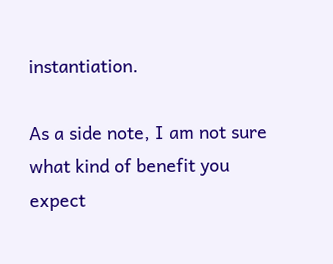instantiation.

As a side note, I am not sure what kind of benefit you expect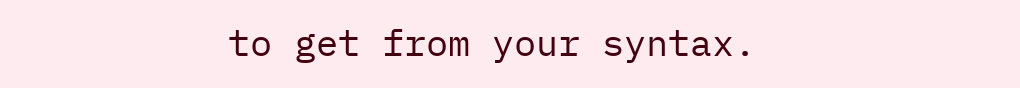to get from your syntax.